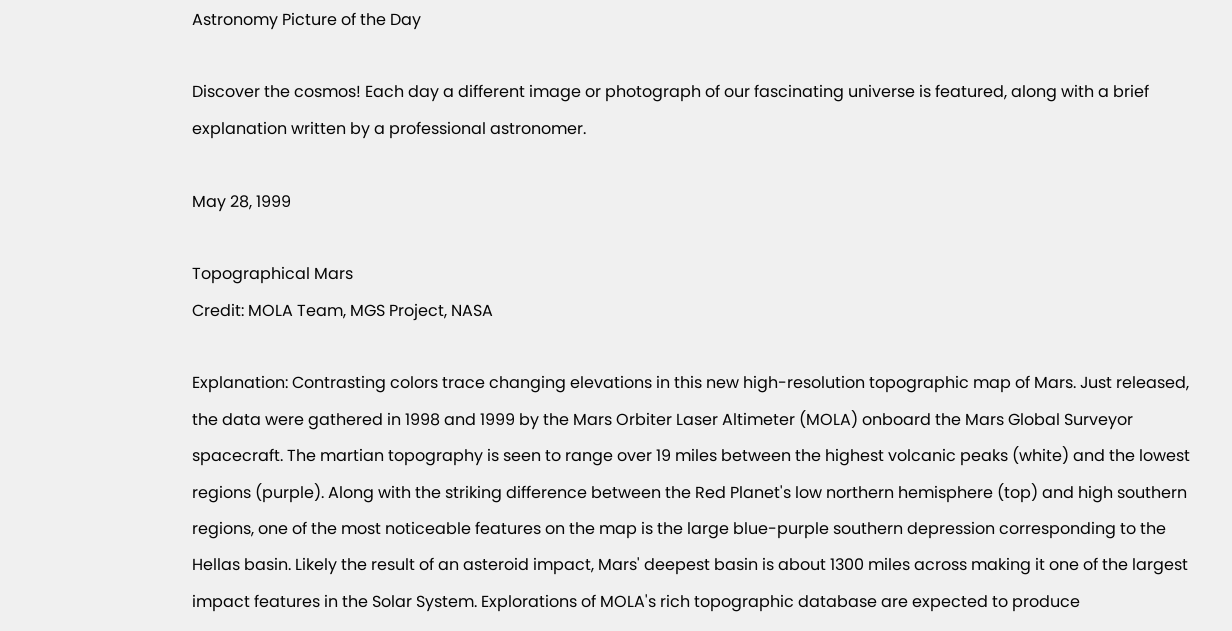Astronomy Picture of the Day

Discover the cosmos! Each day a different image or photograph of our fascinating universe is featured, along with a brief explanation written by a professional astronomer.

May 28, 1999

Topographical Mars
Credit: MOLA Team, MGS Project, NASA

Explanation: Contrasting colors trace changing elevations in this new high-resolution topographic map of Mars. Just released, the data were gathered in 1998 and 1999 by the Mars Orbiter Laser Altimeter (MOLA) onboard the Mars Global Surveyor spacecraft. The martian topography is seen to range over 19 miles between the highest volcanic peaks (white) and the lowest regions (purple). Along with the striking difference between the Red Planet's low northern hemisphere (top) and high southern regions, one of the most noticeable features on the map is the large blue-purple southern depression corresponding to the Hellas basin. Likely the result of an asteroid impact, Mars' deepest basin is about 1300 miles across making it one of the largest impact features in the Solar System. Explorations of MOLA's rich topographic database are expected to produce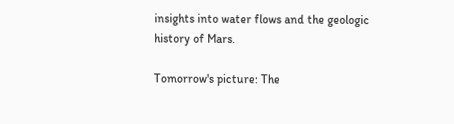insights into water flows and the geologic history of Mars.

Tomorrow's picture: The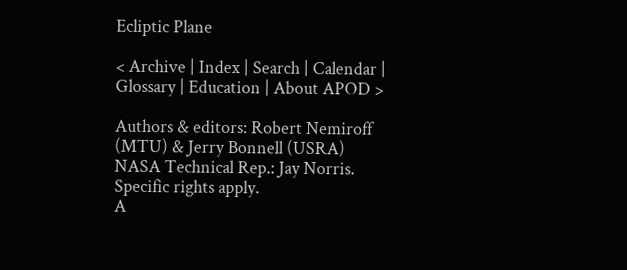Ecliptic Plane

< Archive | Index | Search | Calendar | Glossary | Education | About APOD >

Authors & editors: Robert Nemiroff (MTU) & Jerry Bonnell (USRA)
NASA Technical Rep.: Jay Norris. Specific rights apply.
A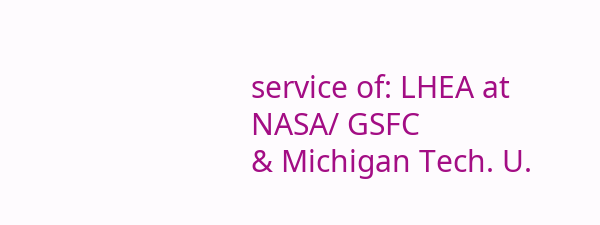service of: LHEA at NASA/ GSFC
& Michigan Tech. U.